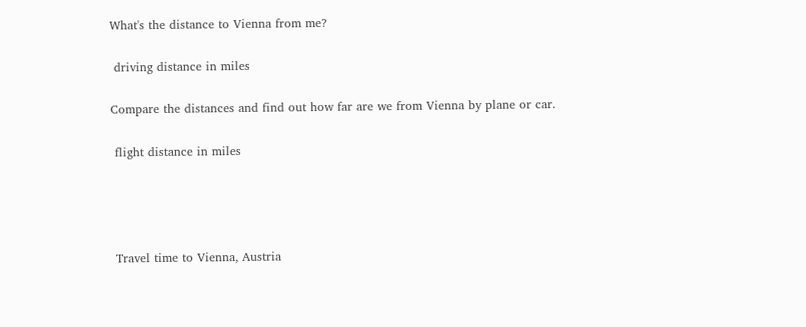What's the distance to Vienna from me?

 driving distance in miles

Compare the distances and find out how far are we from Vienna by plane or car.

 flight distance in miles




 Travel time to Vienna, Austria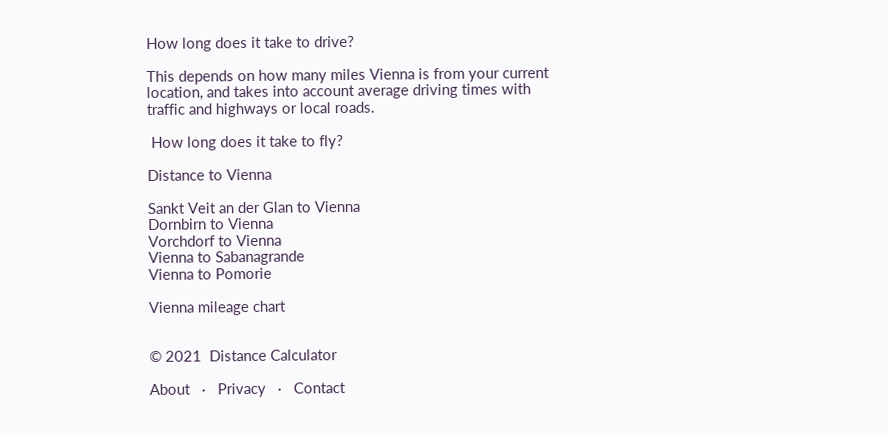How long does it take to drive?

This depends on how many miles Vienna is from your current location, and takes into account average driving times with traffic and highways or local roads.

 How long does it take to fly?

Distance to Vienna

Sankt Veit an der Glan to Vienna
Dornbirn to Vienna
Vorchdorf to Vienna
Vienna to Sabanagrande
Vienna to Pomorie

Vienna mileage chart


© 2021  Distance Calculator

About   ·   Privacy   ·   Contact